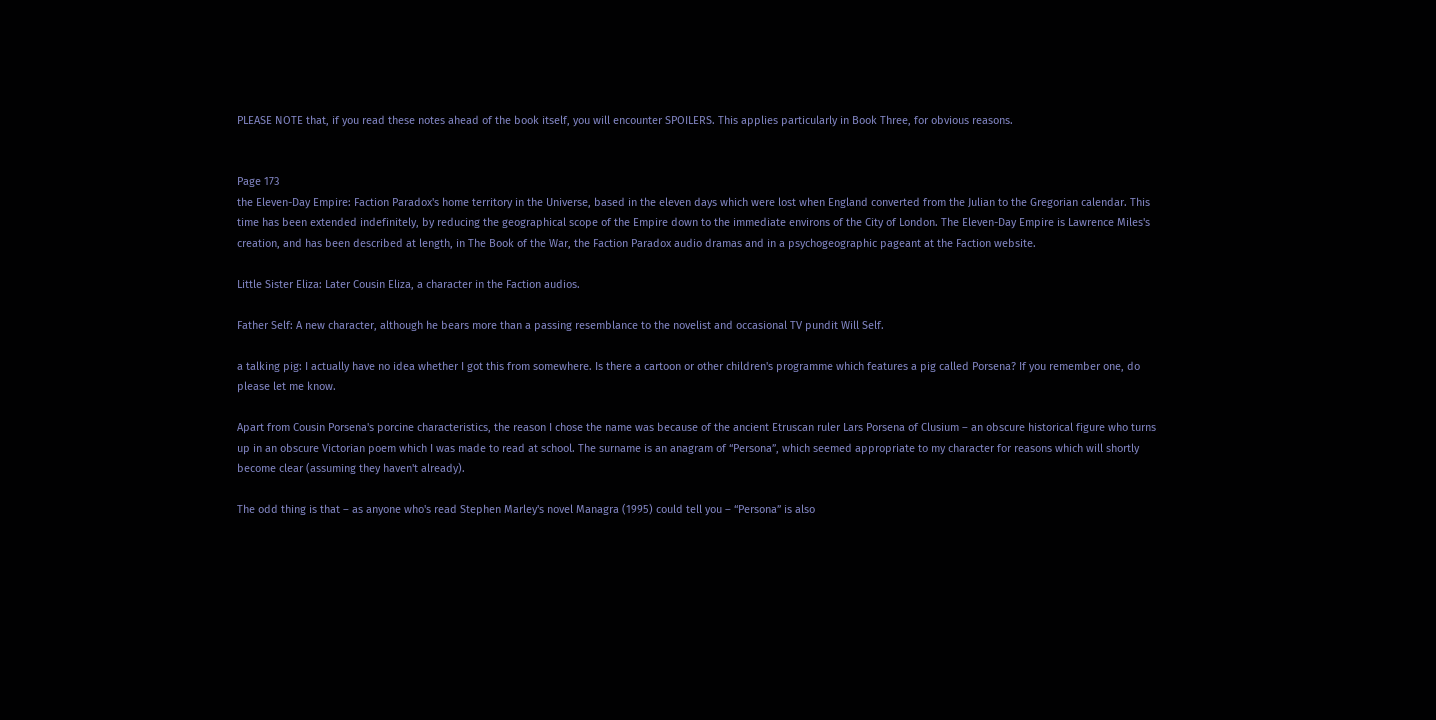PLEASE NOTE that, if you read these notes ahead of the book itself, you will encounter SPOILERS. This applies particularly in Book Three, for obvious reasons.


Page 173
the Eleven-Day Empire: Faction Paradox's home territory in the Universe, based in the eleven days which were lost when England converted from the Julian to the Gregorian calendar. This time has been extended indefinitely, by reducing the geographical scope of the Empire down to the immediate environs of the City of London. The Eleven-Day Empire is Lawrence Miles's creation, and has been described at length, in The Book of the War, the Faction Paradox audio dramas and in a psychogeographic pageant at the Faction website.

Little Sister Eliza: Later Cousin Eliza, a character in the Faction audios.

Father Self: A new character, although he bears more than a passing resemblance to the novelist and occasional TV pundit Will Self.

a talking pig: I actually have no idea whether I got this from somewhere. Is there a cartoon or other children's programme which features a pig called Porsena? If you remember one, do please let me know.

Apart from Cousin Porsena's porcine characteristics, the reason I chose the name was because of the ancient Etruscan ruler Lars Porsena of Clusium – an obscure historical figure who turns up in an obscure Victorian poem which I was made to read at school. The surname is an anagram of “Persona”, which seemed appropriate to my character for reasons which will shortly become clear (assuming they haven't already).

The odd thing is that – as anyone who's read Stephen Marley's novel Managra (1995) could tell you – “Persona” is also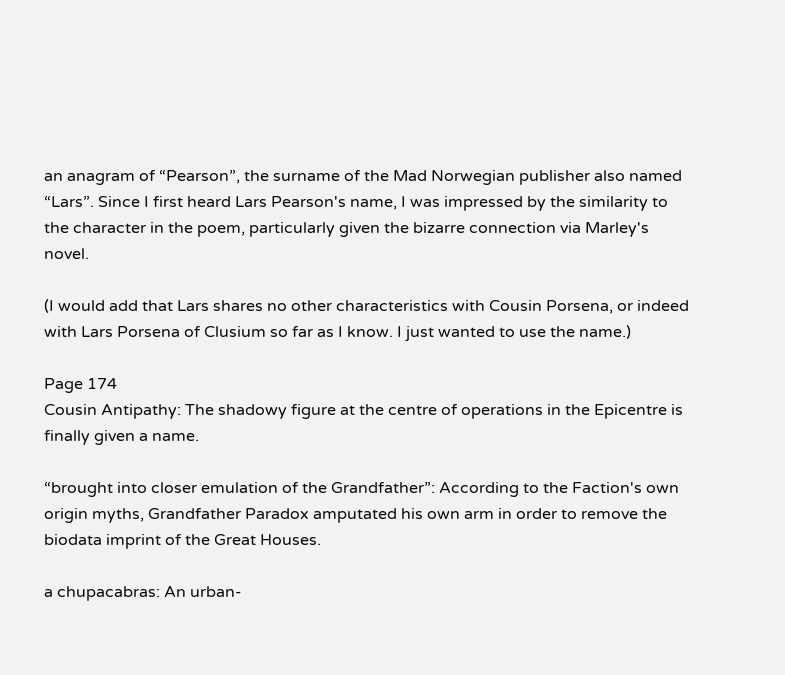an anagram of “Pearson”, the surname of the Mad Norwegian publisher also named “Lars”. Since I first heard Lars Pearson's name, I was impressed by the similarity to the character in the poem, particularly given the bizarre connection via Marley's novel.

(I would add that Lars shares no other characteristics with Cousin Porsena, or indeed with Lars Porsena of Clusium so far as I know. I just wanted to use the name.)

Page 174
Cousin Antipathy: The shadowy figure at the centre of operations in the Epicentre is finally given a name.

“brought into closer emulation of the Grandfather”: According to the Faction's own origin myths, Grandfather Paradox amputated his own arm in order to remove the biodata imprint of the Great Houses.

a chupacabras: An urban-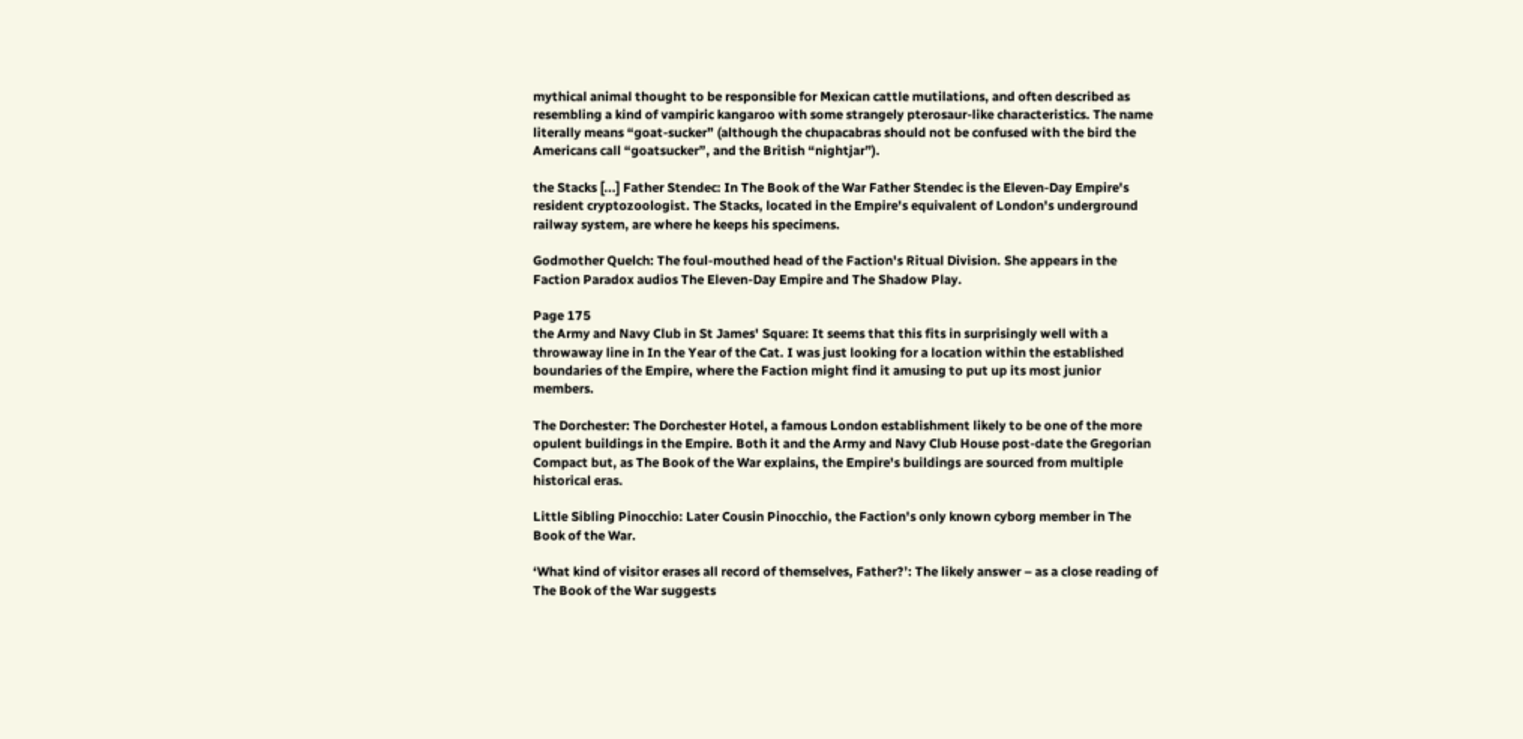mythical animal thought to be responsible for Mexican cattle mutilations, and often described as resembling a kind of vampiric kangaroo with some strangely pterosaur-like characteristics. The name literally means “goat-sucker” (although the chupacabras should not be confused with the bird the Americans call “goatsucker”, and the British “nightjar”).

the Stacks [...] Father Stendec: In The Book of the War Father Stendec is the Eleven-Day Empire's resident cryptozoologist. The Stacks, located in the Empire's equivalent of London's underground railway system, are where he keeps his specimens.

Godmother Quelch: The foul-mouthed head of the Faction's Ritual Division. She appears in the Faction Paradox audios The Eleven-Day Empire and The Shadow Play.

Page 175
the Army and Navy Club in St James' Square: It seems that this fits in surprisingly well with a throwaway line in In the Year of the Cat. I was just looking for a location within the established boundaries of the Empire, where the Faction might find it amusing to put up its most junior members.

The Dorchester: The Dorchester Hotel, a famous London establishment likely to be one of the more opulent buildings in the Empire. Both it and the Army and Navy Club House post-date the Gregorian Compact but, as The Book of the War explains, the Empire's buildings are sourced from multiple historical eras.

Little Sibling Pinocchio: Later Cousin Pinocchio, the Faction's only known cyborg member in The Book of the War.

‘What kind of visitor erases all record of themselves, Father?’: The likely answer – as a close reading of The Book of the War suggests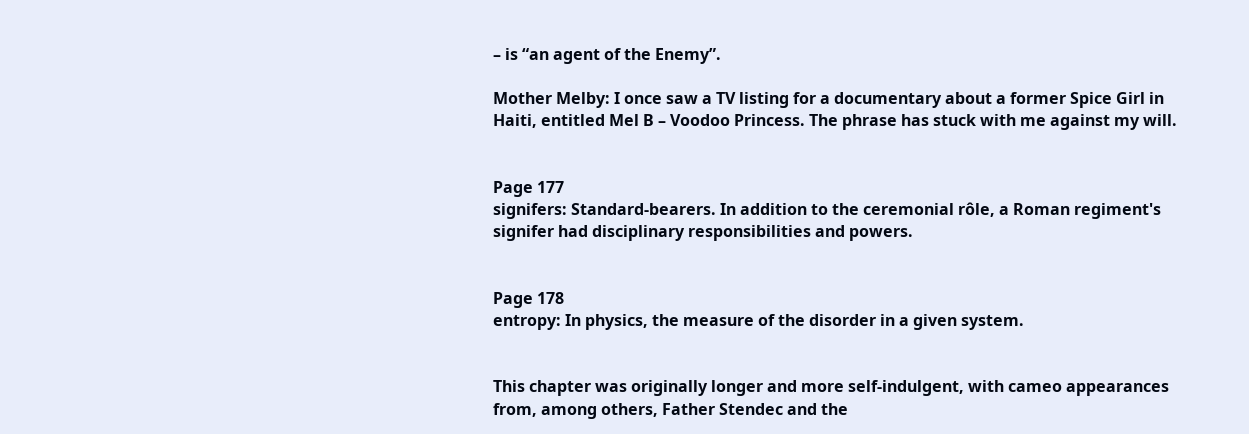– is “an agent of the Enemy”.

Mother Melby: I once saw a TV listing for a documentary about a former Spice Girl in Haiti, entitled Mel B – Voodoo Princess. The phrase has stuck with me against my will.


Page 177
signifers: Standard-bearers. In addition to the ceremonial rôle, a Roman regiment's signifer had disciplinary responsibilities and powers.


Page 178
entropy: In physics, the measure of the disorder in a given system.


This chapter was originally longer and more self-indulgent, with cameo appearances from, among others, Father Stendec and the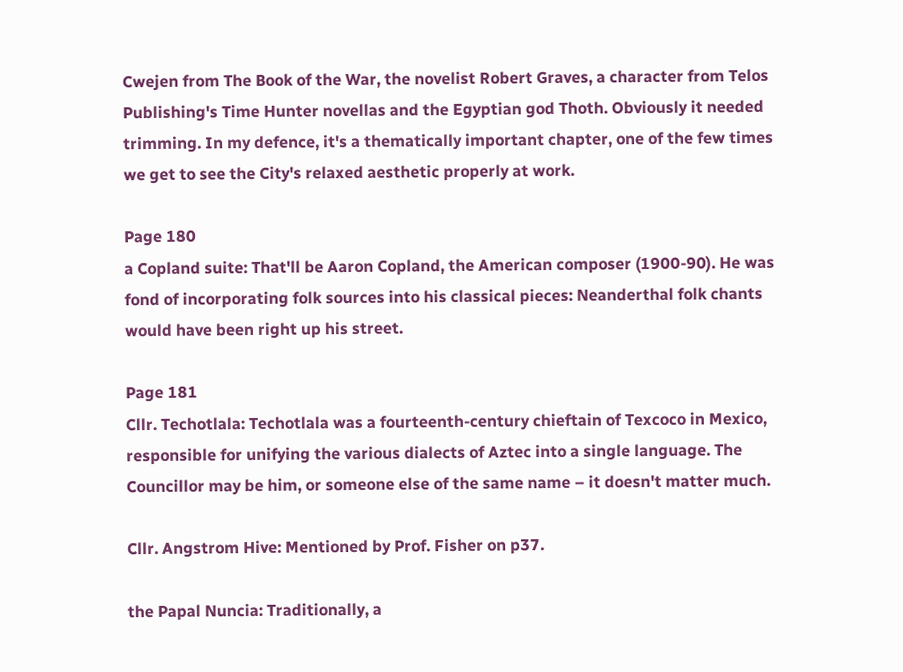Cwejen from The Book of the War, the novelist Robert Graves, a character from Telos Publishing's Time Hunter novellas and the Egyptian god Thoth. Obviously it needed trimming. In my defence, it's a thematically important chapter, one of the few times we get to see the City's relaxed aesthetic properly at work.

Page 180
a Copland suite: That'll be Aaron Copland, the American composer (1900-90). He was fond of incorporating folk sources into his classical pieces: Neanderthal folk chants would have been right up his street.

Page 181
Cllr. Techotlala: Techotlala was a fourteenth-century chieftain of Texcoco in Mexico, responsible for unifying the various dialects of Aztec into a single language. The Councillor may be him, or someone else of the same name – it doesn't matter much.

Cllr. Angstrom Hive: Mentioned by Prof. Fisher on p37.

the Papal Nuncia: Traditionally, a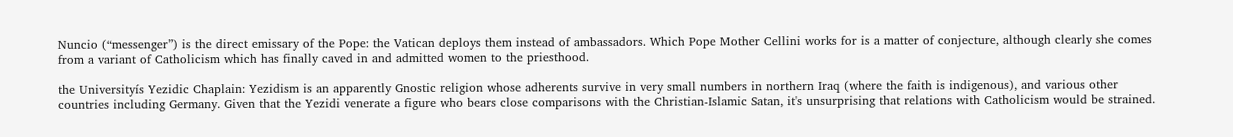Nuncio (“messenger”) is the direct emissary of the Pope: the Vatican deploys them instead of ambassadors. Which Pope Mother Cellini works for is a matter of conjecture, although clearly she comes from a variant of Catholicism which has finally caved in and admitted women to the priesthood.

the Universityís Yezidic Chaplain: Yezidism is an apparently Gnostic religion whose adherents survive in very small numbers in northern Iraq (where the faith is indigenous), and various other countries including Germany. Given that the Yezidi venerate a figure who bears close comparisons with the Christian-Islamic Satan, it's unsurprising that relations with Catholicism would be strained.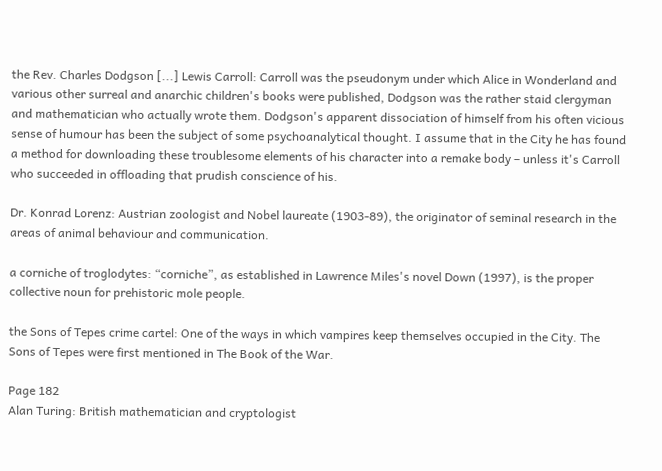the Rev. Charles Dodgson [...] Lewis Carroll: Carroll was the pseudonym under which Alice in Wonderland and various other surreal and anarchic children's books were published, Dodgson was the rather staid clergyman and mathematician who actually wrote them. Dodgson's apparent dissociation of himself from his often vicious sense of humour has been the subject of some psychoanalytical thought. I assume that in the City he has found a method for downloading these troublesome elements of his character into a remake body – unless it's Carroll who succeeded in offloading that prudish conscience of his.

Dr. Konrad Lorenz: Austrian zoologist and Nobel laureate (1903-89), the originator of seminal research in the areas of animal behaviour and communication.

a corniche of troglodytes: “corniche”, as established in Lawrence Miles's novel Down (1997), is the proper collective noun for prehistoric mole people.

the Sons of Tepes crime cartel: One of the ways in which vampires keep themselves occupied in the City. The Sons of Tepes were first mentioned in The Book of the War.

Page 182
Alan Turing: British mathematician and cryptologist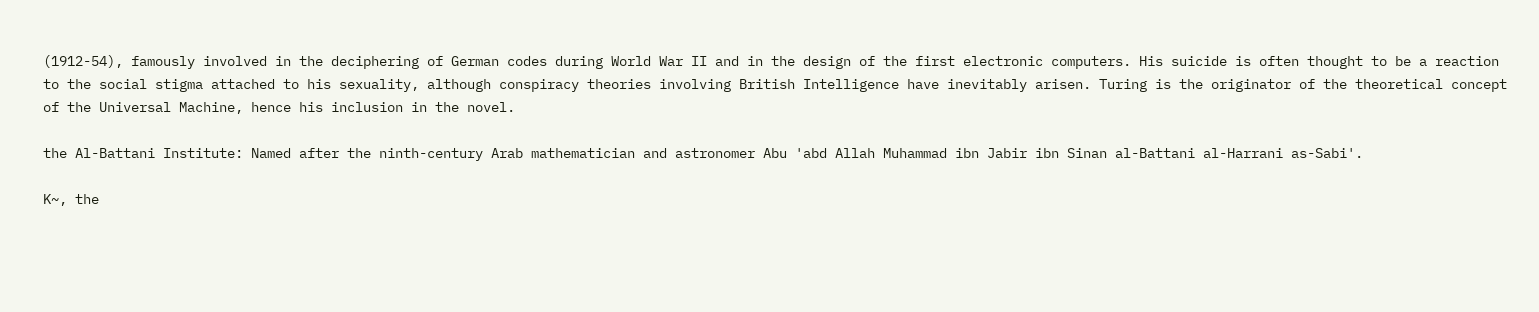(1912-54), famously involved in the deciphering of German codes during World War II and in the design of the first electronic computers. His suicide is often thought to be a reaction to the social stigma attached to his sexuality, although conspiracy theories involving British Intelligence have inevitably arisen. Turing is the originator of the theoretical concept of the Universal Machine, hence his inclusion in the novel.

the Al-Battani Institute: Named after the ninth-century Arab mathematician and astronomer Abu 'abd Allah Muhammad ibn Jabir ibn Sinan al-Battani al-Harrani as-Sabi'.

K~, the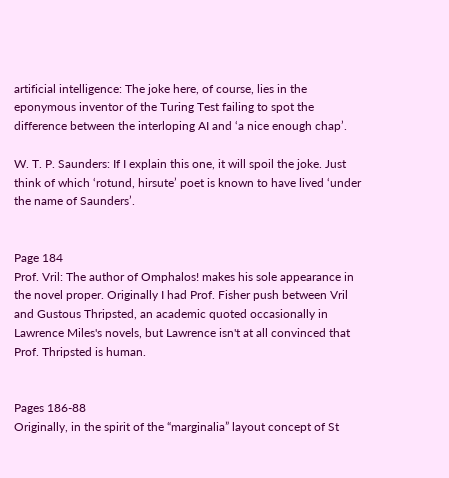artificial intelligence: The joke here, of course, lies in the eponymous inventor of the Turing Test failing to spot the difference between the interloping AI and ‘a nice enough chap’.

W. T. P. Saunders: If I explain this one, it will spoil the joke. Just think of which ‘rotund, hirsute’ poet is known to have lived ‘under the name of Saunders’.


Page 184
Prof. Vril: The author of Omphalos! makes his sole appearance in the novel proper. Originally I had Prof. Fisher push between Vril and Gustous Thripsted, an academic quoted occasionally in Lawrence Miles's novels, but Lawrence isn't at all convinced that Prof. Thripsted is human.


Pages 186-88
Originally, in the spirit of the “marginalia” layout concept of St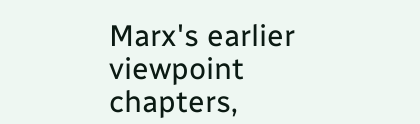Marx's earlier viewpoint chapters,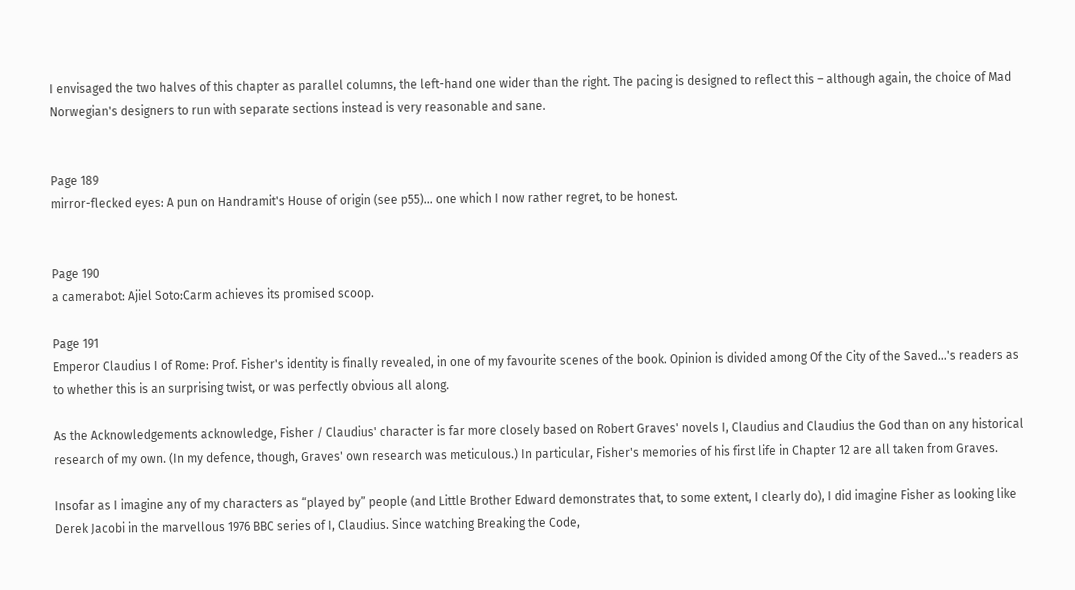I envisaged the two halves of this chapter as parallel columns, the left-hand one wider than the right. The pacing is designed to reflect this – although again, the choice of Mad Norwegian's designers to run with separate sections instead is very reasonable and sane.


Page 189
mirror-flecked eyes: A pun on Handramit's House of origin (see p55)... one which I now rather regret, to be honest.


Page 190
a camerabot: Ajiel Soto:Carm achieves its promised scoop.

Page 191
Emperor Claudius I of Rome: Prof. Fisher's identity is finally revealed, in one of my favourite scenes of the book. Opinion is divided among Of the City of the Saved...'s readers as to whether this is an surprising twist, or was perfectly obvious all along.

As the Acknowledgements acknowledge, Fisher / Claudius' character is far more closely based on Robert Graves' novels I, Claudius and Claudius the God than on any historical research of my own. (In my defence, though, Graves' own research was meticulous.) In particular, Fisher's memories of his first life in Chapter 12 are all taken from Graves.

Insofar as I imagine any of my characters as “played by” people (and Little Brother Edward demonstrates that, to some extent, I clearly do), I did imagine Fisher as looking like Derek Jacobi in the marvellous 1976 BBC series of I, Claudius. Since watching Breaking the Code,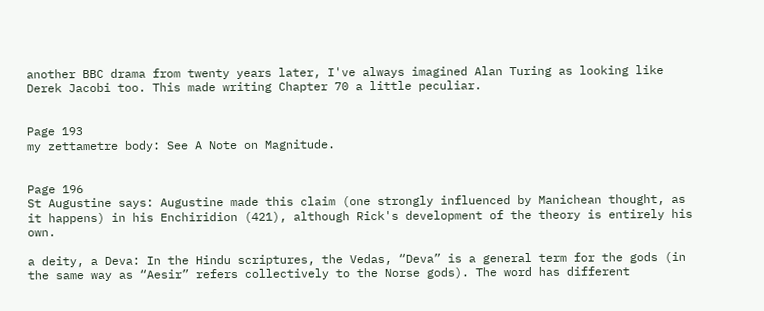another BBC drama from twenty years later, I've always imagined Alan Turing as looking like Derek Jacobi too. This made writing Chapter 70 a little peculiar.


Page 193
my zettametre body: See A Note on Magnitude.


Page 196
St Augustine says: Augustine made this claim (one strongly influenced by Manichean thought, as it happens) in his Enchiridion (421), although Rick's development of the theory is entirely his own.

a deity, a Deva: In the Hindu scriptures, the Vedas, “Deva” is a general term for the gods (in the same way as “Aesir” refers collectively to the Norse gods). The word has different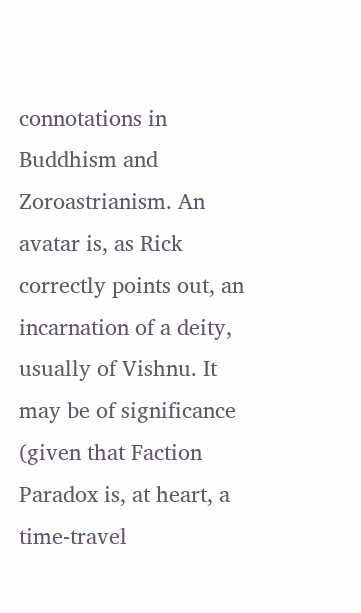connotations in Buddhism and Zoroastrianism. An avatar is, as Rick correctly points out, an incarnation of a deity, usually of Vishnu. It may be of significance (given that Faction Paradox is, at heart, a time-travel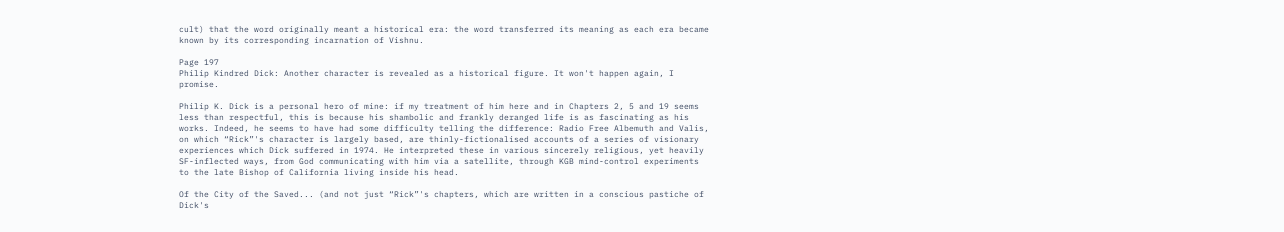cult) that the word originally meant a historical era: the word transferred its meaning as each era became known by its corresponding incarnation of Vishnu.

Page 197
Philip Kindred Dick: Another character is revealed as a historical figure. It won't happen again, I promise.

Philip K. Dick is a personal hero of mine: if my treatment of him here and in Chapters 2, 5 and 19 seems less than respectful, this is because his shambolic and frankly deranged life is as fascinating as his works. Indeed, he seems to have had some difficulty telling the difference: Radio Free Albemuth and Valis, on which “Rick”'s character is largely based, are thinly-fictionalised accounts of a series of visionary experiences which Dick suffered in 1974. He interpreted these in various sincerely religious, yet heavily SF-inflected ways, from God communicating with him via a satellite, through KGB mind-control experiments to the late Bishop of California living inside his head.

Of the City of the Saved... (and not just “Rick”'s chapters, which are written in a conscious pastiche of Dick's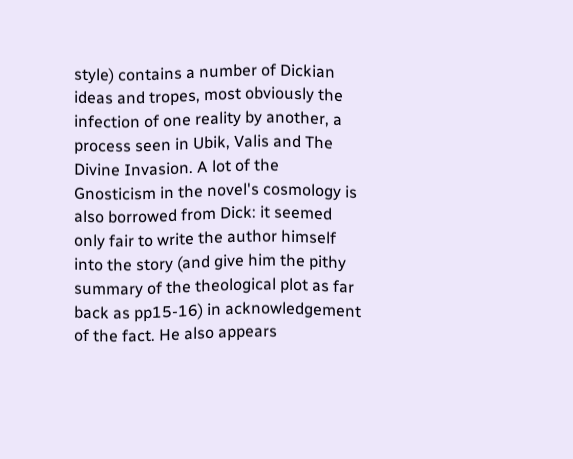style) contains a number of Dickian ideas and tropes, most obviously the infection of one reality by another, a process seen in Ubik, Valis and The Divine Invasion. A lot of the Gnosticism in the novel's cosmology is also borrowed from Dick: it seemed only fair to write the author himself into the story (and give him the pithy summary of the theological plot as far back as pp15-16) in acknowledgement of the fact. He also appears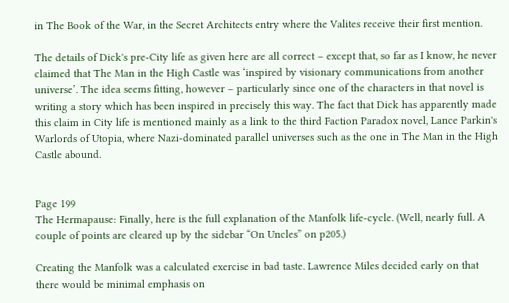in The Book of the War, in the Secret Architects entry where the Valites receive their first mention.

The details of Dick's pre-City life as given here are all correct – except that, so far as I know, he never claimed that The Man in the High Castle was ‘inspired by visionary communications from another universe’. The idea seems fitting, however – particularly since one of the characters in that novel is writing a story which has been inspired in precisely this way. The fact that Dick has apparently made this claim in City life is mentioned mainly as a link to the third Faction Paradox novel, Lance Parkin's Warlords of Utopia, where Nazi-dominated parallel universes such as the one in The Man in the High Castle abound.


Page 199
The Hermapause: Finally, here is the full explanation of the Manfolk life-cycle. (Well, nearly full. A couple of points are cleared up by the sidebar “On Uncles” on p205.)

Creating the Manfolk was a calculated exercise in bad taste. Lawrence Miles decided early on that there would be minimal emphasis on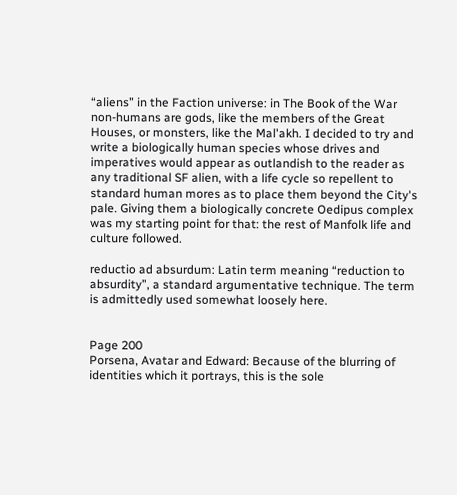“aliens” in the Faction universe: in The Book of the War non-humans are gods, like the members of the Great Houses, or monsters, like the Mal'akh. I decided to try and write a biologically human species whose drives and imperatives would appear as outlandish to the reader as any traditional SF alien, with a life cycle so repellent to standard human mores as to place them beyond the City's pale. Giving them a biologically concrete Oedipus complex was my starting point for that: the rest of Manfolk life and culture followed.

reductio ad absurdum: Latin term meaning “reduction to absurdity”, a standard argumentative technique. The term is admittedly used somewhat loosely here.


Page 200
Porsena, Avatar and Edward: Because of the blurring of identities which it portrays, this is the sole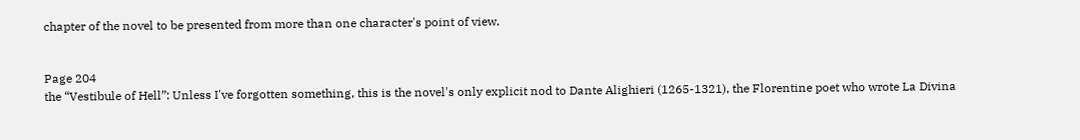chapter of the novel to be presented from more than one character's point of view.


Page 204
the “Vestibule of Hell”: Unless I've forgotten something, this is the novel's only explicit nod to Dante Alighieri (1265-1321), the Florentine poet who wrote La Divina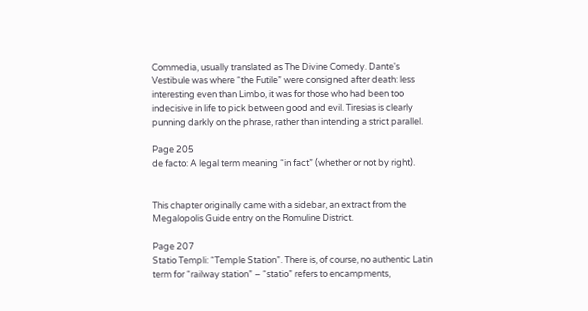Commedia, usually translated as The Divine Comedy. Dante's Vestibule was where “the Futile” were consigned after death: less interesting even than Limbo, it was for those who had been too indecisive in life to pick between good and evil. Tiresias is clearly punning darkly on the phrase, rather than intending a strict parallel.

Page 205
de facto: A legal term meaning “in fact” (whether or not by right).


This chapter originally came with a sidebar, an extract from the Megalopolis Guide entry on the Romuline District.

Page 207
Statio Templi: “Temple Station”. There is, of course, no authentic Latin term for “railway station” – “statio” refers to encampments,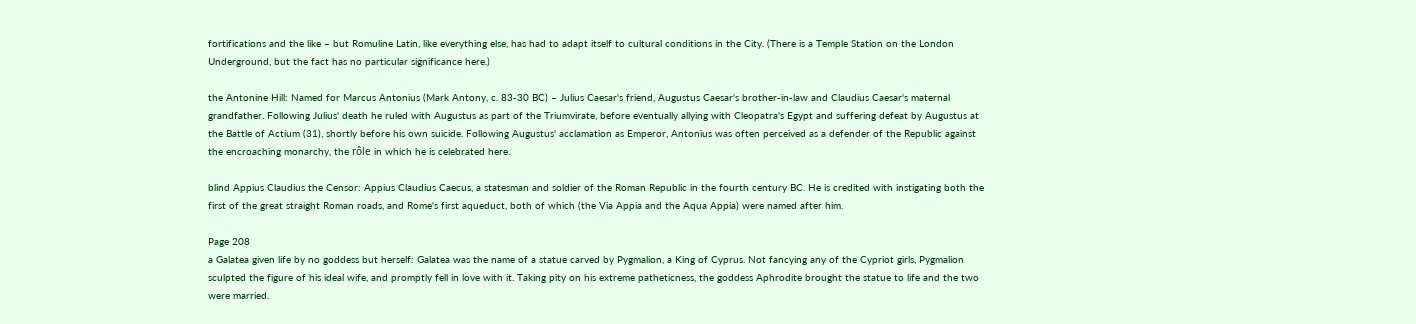fortifications and the like – but Romuline Latin, like everything else, has had to adapt itself to cultural conditions in the City. (There is a Temple Station on the London Underground, but the fact has no particular significance here.)

the Antonine Hill: Named for Marcus Antonius (Mark Antony, c. 83-30 BC) – Julius Caesar's friend, Augustus Caesar's brother-in-law and Claudius Caesar's maternal grandfather. Following Julius' death he ruled with Augustus as part of the Triumvirate, before eventually allying with Cleopatra's Egypt and suffering defeat by Augustus at the Battle of Actium (31), shortly before his own suicide. Following Augustus' acclamation as Emperor, Antonius was often perceived as a defender of the Republic against the encroaching monarchy, the rôle in which he is celebrated here.

blind Appius Claudius the Censor: Appius Claudius Caecus, a statesman and soldier of the Roman Republic in the fourth century BC. He is credited with instigating both the first of the great straight Roman roads, and Rome's first aqueduct, both of which (the Via Appia and the Aqua Appia) were named after him.

Page 208
a Galatea given life by no goddess but herself: Galatea was the name of a statue carved by Pygmalion, a King of Cyprus. Not fancying any of the Cypriot girls, Pygmalion sculpted the figure of his ideal wife, and promptly fell in love with it. Taking pity on his extreme patheticness, the goddess Aphrodite brought the statue to life and the two were married.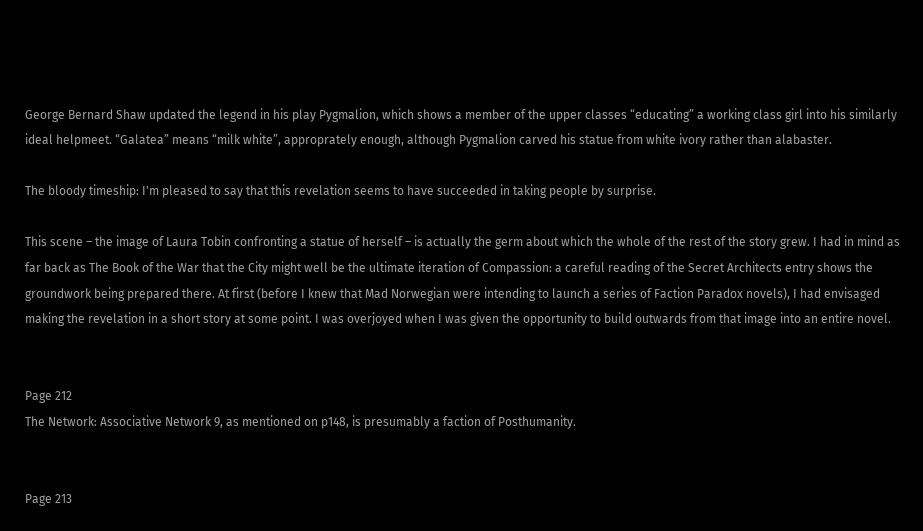George Bernard Shaw updated the legend in his play Pygmalion, which shows a member of the upper classes “educating” a working class girl into his similarly ideal helpmeet. “Galatea” means “milk white”, approprately enough, although Pygmalion carved his statue from white ivory rather than alabaster.

The bloody timeship: I'm pleased to say that this revelation seems to have succeeded in taking people by surprise.

This scene – the image of Laura Tobin confronting a statue of herself – is actually the germ about which the whole of the rest of the story grew. I had in mind as far back as The Book of the War that the City might well be the ultimate iteration of Compassion: a careful reading of the Secret Architects entry shows the groundwork being prepared there. At first (before I knew that Mad Norwegian were intending to launch a series of Faction Paradox novels), I had envisaged making the revelation in a short story at some point. I was overjoyed when I was given the opportunity to build outwards from that image into an entire novel.


Page 212
The Network: Associative Network 9, as mentioned on p148, is presumably a faction of Posthumanity.


Page 213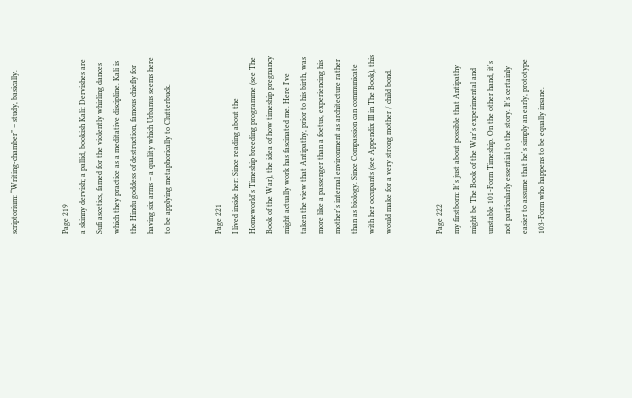scriptorium: “Writing-chamber” – study, basically.


Page 219
a skinny dervish; a pallid, bookish Kali: Dervishes are Sufi ascetics, famed for the violently whirling dances which they practice as a meditative discipline. Kali is the Hindu goddess of destruction, famous chiefly for having six arms – a quality which Urbanus seems here to be applying metaphorically to Clutterbuck.


Page 221
I lived inside her: Since reading about the Homeworld's Timeship breeding programme (see The Book of the War), the idea of how timeship pregnancy might actually work has fascinated me. Here I've taken the view that Antipathy, prior to his birth, was more like a passenger than a foetus, experiencing his mother's internal environment as architecture rather than as biology. Since Compassion can communicate with her occupants (see Appendix III in The Book), this would make for a very strong mother / child bond.


Page 222
my firstborn: It's just about possible that Antipathy might be The Book of the War's experimental and unstable 101-Form Timeship. On the other hand, it's not particularly essential to the story. It's certainly easier to assume that he's simply an early, prototype 103-Form who happens to be equally insane.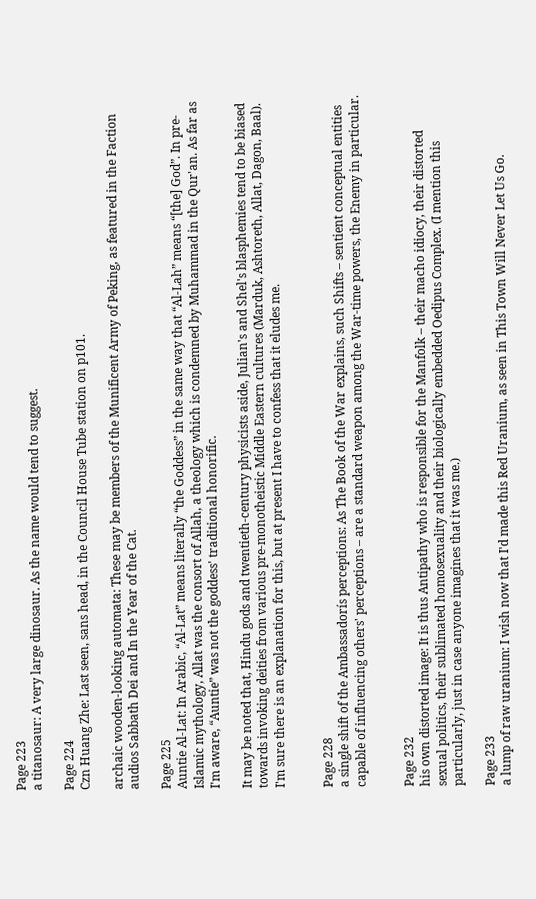Page 223
a titanosaur: A very large dinosaur. As the name would tend to suggest.

Page 224
Czn Huang Zhe: Last seen, sans head, in the Council House Tube station on p101.

archaic wooden-looking automata: These may be members of the Munificent Army of Peking, as featured in the Faction audios Sabbath Dei and In the Year of the Cat.

Page 225
Auntie Al-Lat: In Arabic, “Al-Lat” means literally “the Goddess” in the same way that “Al-Lah” means “[the] God”. In pre-Islamic mythology, Allat was the consort of Allah, a theology which is condemned by Muhammad in the Qur'an. As far as I'm aware, “Auntie” was not the goddess' traditional honorific.

It may be noted that, Hindu gods and twentieth-century physicists aside, Julian's and Shel's blasphemies tend to be biased towards invoking deities from various pre-monotheistic Middle Eastern cultures (Marduk, Ashtoreth, Allat, Dagon, Baal). I'm sure there is an explanation for this, but at present I have to confess that it eludes me.


Page 228
a single shift of the Ambassadorís perceptions: As The Book of the War explains, such Shifts – sentient conceptual entities capable of influencing others' perceptions – are a standard weapon among the War-time powers, the Enemy in particular.


Page 232
his own distorted image: It is thus Antipathy who is responsible for the Manfolk – their macho idiocy, their distorted sexual politics, their sublimated homosexuality and their biologically embedded Oedipus Complex. (I mention this particularly, just in case anyone imagines that it was me.)

Page 233
a lump of raw uranium: I wish now that I'd made this Red Uranium, as seen in This Town Will Never Let Us Go.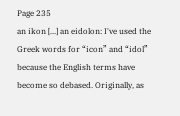Page 235
an ikon [...] an eidolon: I've used the Greek words for “icon” and “idol” because the English terms have become so debased. Originally, as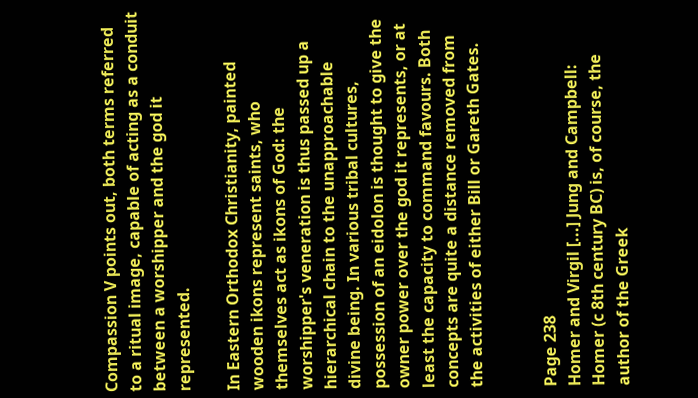Compassion V points out, both terms referred to a ritual image, capable of acting as a conduit between a worshipper and the god it represented.

In Eastern Orthodox Christianity, painted wooden ikons represent saints, who themselves act as ikons of God: the worshipper's veneration is thus passed up a hierarchical chain to the unapproachable divine being. In various tribal cultures, possession of an eidolon is thought to give the owner power over the god it represents, or at least the capacity to command favours. Both concepts are quite a distance removed from the activities of either Bill or Gareth Gates.


Page 238
Homer and Virgil [...] Jung and Campbell: Homer (c 8th century BC) is, of course, the author of the Greek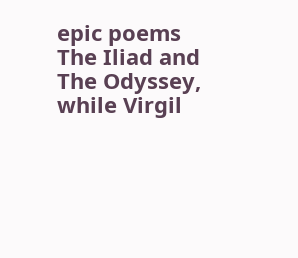epic poems The Iliad and The Odyssey, while Virgil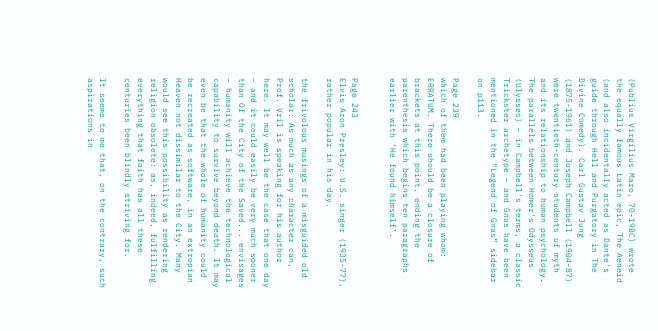(Publius Virgilius Maro, 70-19BC) wrote the equally famous Latin epic, The Aeneid (and also incidentally acted as Dante's guide through Hell and Purgatory in The Divine Comedy). Carl Gustav Jung (1875-1961) and Joseph Campbell (1904-87) were twentieth-century students of myth and its relationship to human psychology. The parallels between Homer's Odysseus (Ulysses) – in Campbell's terms, a classic Trickster archetype – and Gnas have been mentioned in the “Legend of Gnas” sidebar on p113.

Page 239
which of them had been playing whom: ERRATUM. There should be a closure of brackets at this point, ending the parenthesis which begins ten paragraphs earlier with ‘He found himself’.


Page 243
Elvis Aron Presley: U.S. singer (1935-77), rather popular in his day.

the frivolous musings of a misguided old scholar: As much as any character can, Prof. Vril is speaking for his author here. It may well be the case that one day – and it could easily be very much sooner than Of the City of the Saved... envisages – humanity will achieve the technological capability to survive beyond death. It may even be that the whole of humanity could be recreated as software, in an extropian Heaven not dissimilar to the City. Many would see this possibility as rendering religion obsolete: as, indeed, fulfilling everything that faith has all these centuries been blindly striving for.

It seems to me that, on the contrary, such aspirations in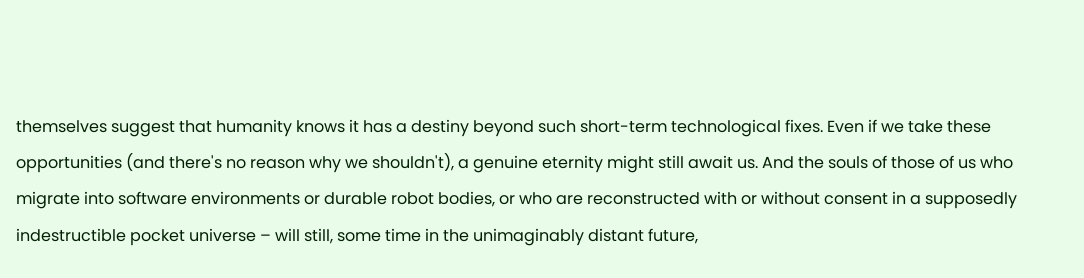themselves suggest that humanity knows it has a destiny beyond such short-term technological fixes. Even if we take these opportunities (and there's no reason why we shouldn't), a genuine eternity might still await us. And the souls of those of us who migrate into software environments or durable robot bodies, or who are reconstructed with or without consent in a supposedly indestructible pocket universe – will still, some time in the unimaginably distant future,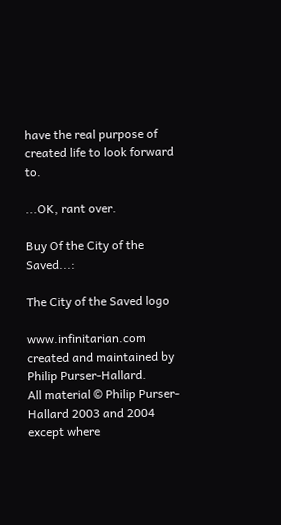have the real purpose of created life to look forward to.

...OK, rant over.

Buy Of the City of the Saved...:

The City of the Saved logo

www.infinitarian.com created and maintained by Philip Purser-Hallard.
All material © Philip Purser-Hallard 2003 and 2004 except where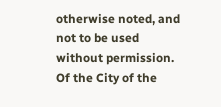otherwise noted, and not to be used without permission.
Of the City of the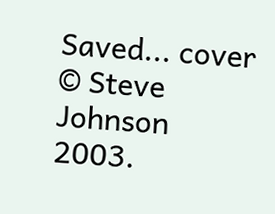Saved... cover © Steve Johnson 2003.